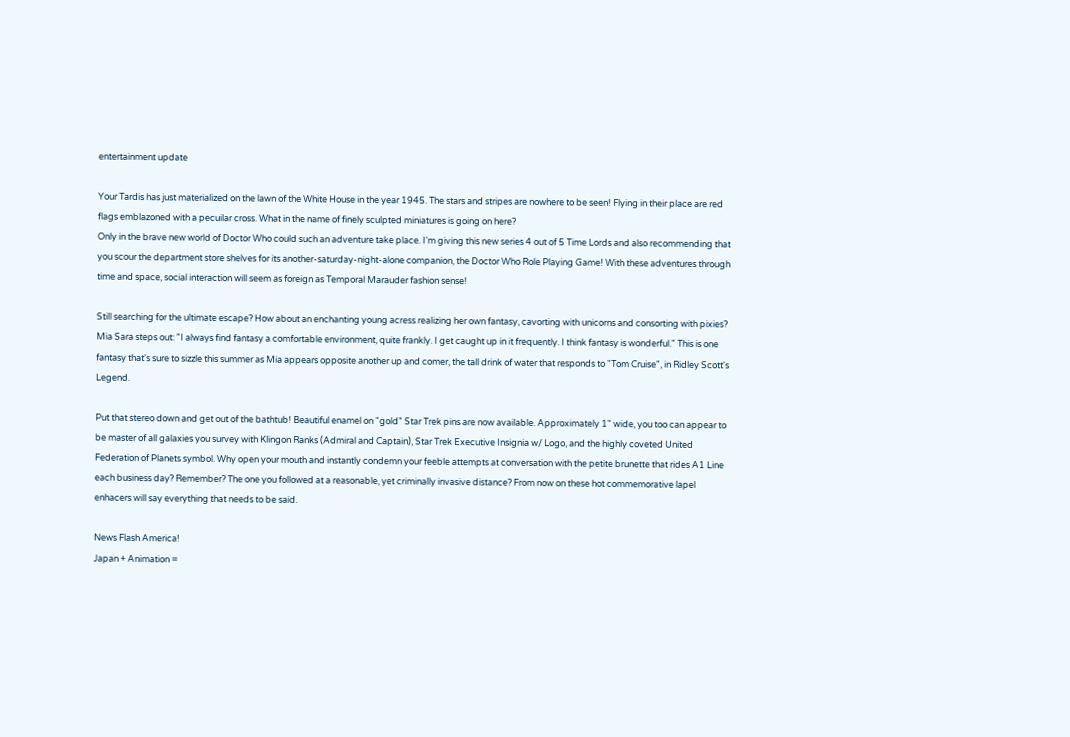entertainment update

Your Tardis has just materialized on the lawn of the White House in the year 1945. The stars and stripes are nowhere to be seen! Flying in their place are red flags emblazoned with a pecuilar cross. What in the name of finely sculpted miniatures is going on here?
Only in the brave new world of Doctor Who could such an adventure take place. I'm giving this new series 4 out of 5 Time Lords and also recommending that you scour the department store shelves for its another-saturday-night-alone companion, the Doctor Who Role Playing Game! With these adventures through time and space, social interaction will seem as foreign as Temporal Marauder fashion sense!

Still searching for the ultimate escape? How about an enchanting young acress realizing her own fantasy, cavorting with unicorns and consorting with pixies? Mia Sara steps out: "I always find fantasy a comfortable environment, quite frankly. I get caught up in it frequently. I think fantasy is wonderful." This is one fantasy that's sure to sizzle this summer as Mia appears opposite another up and comer, the tall drink of water that responds to "Tom Cruise", in Ridley Scott's Legend.

Put that stereo down and get out of the bathtub! Beautiful enamel on "gold" Star Trek pins are now available. Approximately 1" wide, you too can appear to be master of all galaxies you survey with Klingon Ranks (Admiral and Captain), Star Trek Executive Insignia w/ Logo, and the highly coveted United Federation of Planets symbol. Why open your mouth and instantly condemn your feeble attempts at conversation with the petite brunette that rides A1 Line each business day? Remember? The one you followed at a reasonable, yet criminally invasive distance? From now on these hot commemorative lapel enhacers will say everything that needs to be said.

News Flash America!
Japan + Animation =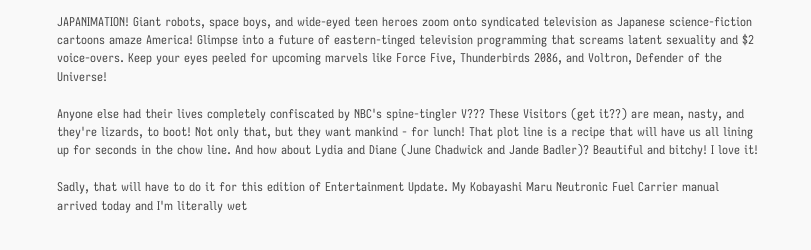JAPANIMATION! Giant robots, space boys, and wide-eyed teen heroes zoom onto syndicated television as Japanese science-fiction cartoons amaze America! Glimpse into a future of eastern-tinged television programming that screams latent sexuality and $2 voice-overs. Keep your eyes peeled for upcoming marvels like Force Five, Thunderbirds 2086, and Voltron, Defender of the Universe!

Anyone else had their lives completely confiscated by NBC's spine-tingler V??? These Visitors (get it??) are mean, nasty, and they're lizards, to boot! Not only that, but they want mankind - for lunch! That plot line is a recipe that will have us all lining up for seconds in the chow line. And how about Lydia and Diane (June Chadwick and Jande Badler)? Beautiful and bitchy! I love it!

Sadly, that will have to do it for this edition of Entertainment Update. My Kobayashi Maru Neutronic Fuel Carrier manual arrived today and I'm literally wet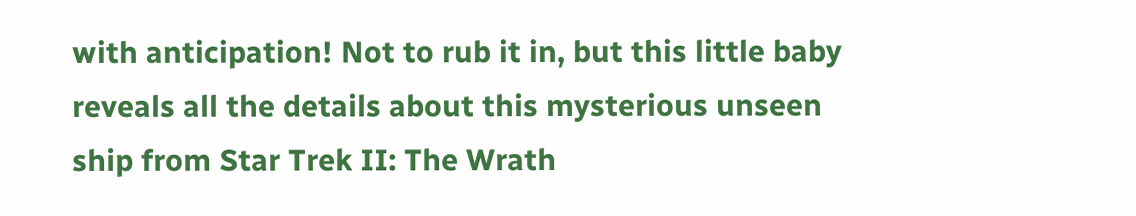with anticipation! Not to rub it in, but this little baby reveals all the details about this mysterious unseen ship from Star Trek II: The Wrath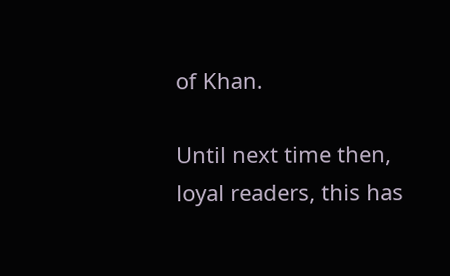of Khan.

Until next time then, loyal readers, this has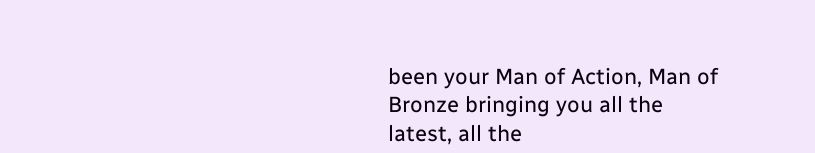been your Man of Action, Man of Bronze bringing you all the latest, all the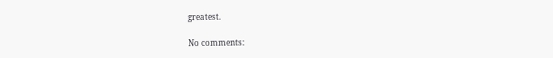greatest.

No comments: